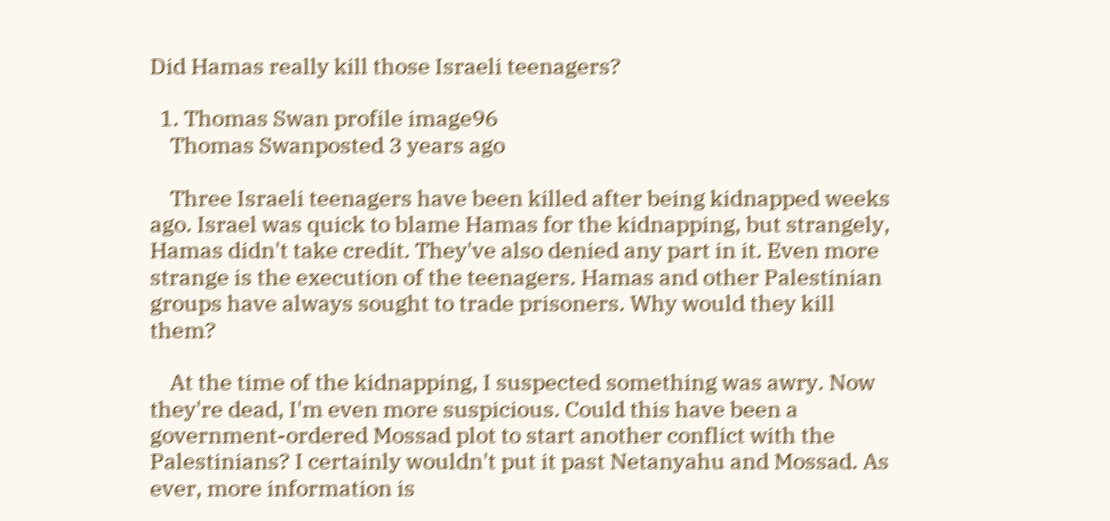Did Hamas really kill those Israeli teenagers?

  1. Thomas Swan profile image96
    Thomas Swanposted 3 years ago

    Three Israeli teenagers have been killed after being kidnapped weeks ago. Israel was quick to blame Hamas for the kidnapping, but strangely, Hamas didn't take credit. They've also denied any part in it. Even more strange is the execution of the teenagers. Hamas and other Palestinian groups have always sought to trade prisoners. Why would they kill them?

    At the time of the kidnapping, I suspected something was awry. Now they're dead, I'm even more suspicious. Could this have been a government-ordered Mossad plot to start another conflict with the Palestinians? I certainly wouldn't put it past Netanyahu and Mossad. As ever, more information is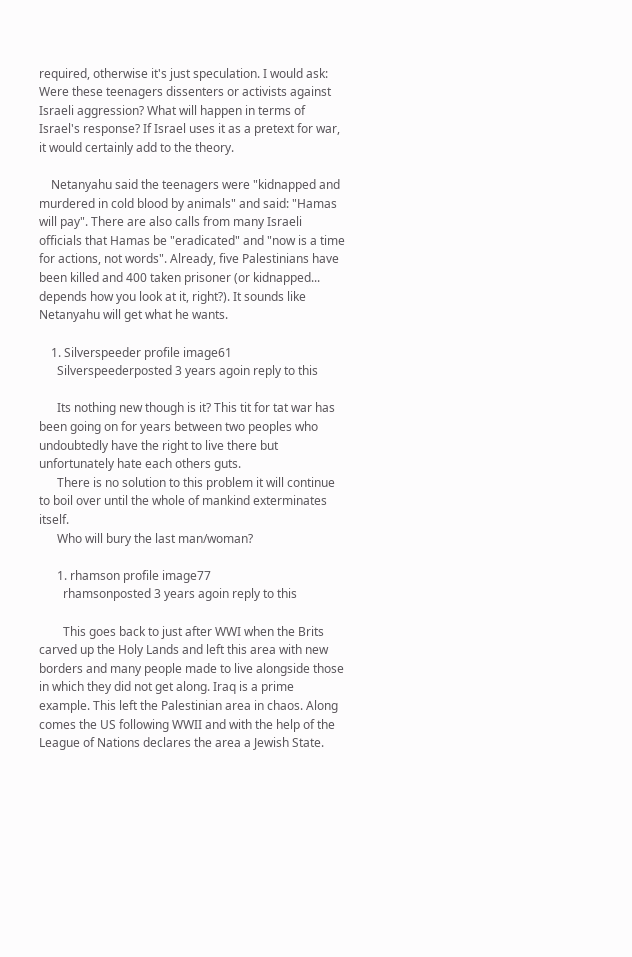required, otherwise it's just speculation. I would ask: Were these teenagers dissenters or activists against Israeli aggression? What will happen in terms of Israel's response? If Israel uses it as a pretext for war, it would certainly add to the theory.

    Netanyahu said the teenagers were "kidnapped and murdered in cold blood by animals" and said: "Hamas will pay". There are also calls from many Israeli officials that Hamas be "eradicated" and "now is a time for actions, not words". Already, five Palestinians have been killed and 400 taken prisoner (or kidnapped... depends how you look at it, right?). It sounds like Netanyahu will get what he wants.

    1. Silverspeeder profile image61
      Silverspeederposted 3 years agoin reply to this

      Its nothing new though is it? This tit for tat war has been going on for years between two peoples who undoubtedly have the right to live there but unfortunately hate each others guts.
      There is no solution to this problem it will continue to boil over until the whole of mankind exterminates itself.
      Who will bury the last man/woman?

      1. rhamson profile image77
        rhamsonposted 3 years agoin reply to this

        This goes back to just after WWI when the Brits carved up the Holy Lands and left this area with new borders and many people made to live alongside those in which they did not get along. Iraq is a prime example. This left the Palestinian area in chaos. Along comes the US following WWII and with the help of the League of Nations declares the area a Jewish State.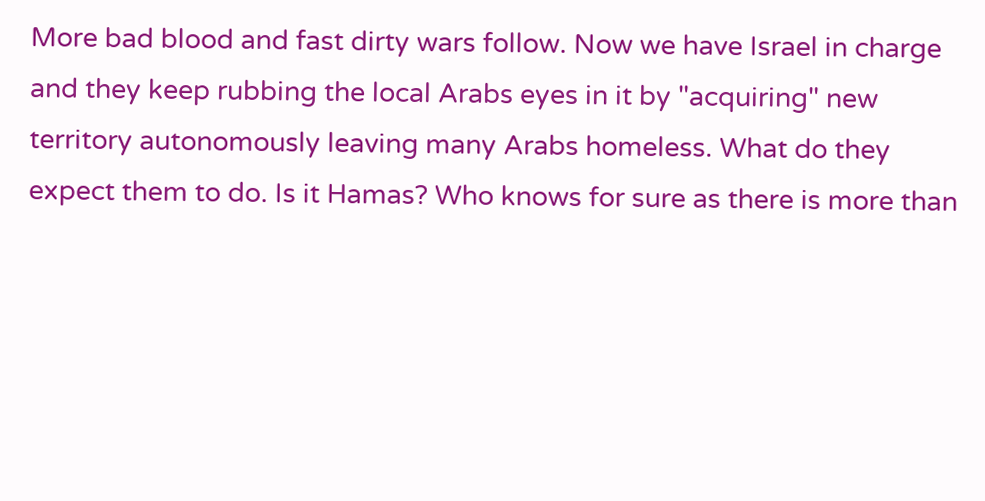More bad blood and fast dirty wars follow. Now we have Israel in charge and they keep rubbing the local Arabs eyes in it by "acquiring" new territory autonomously leaving many Arabs homeless. What do they expect them to do. Is it Hamas? Who knows for sure as there is more than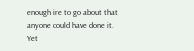enough ire to go about that anyone could have done it. Yet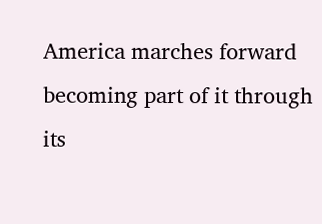America marches forward becoming part of it through its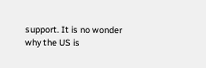support. It is no wonder why the US is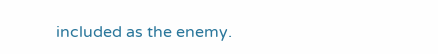included as the enemy.